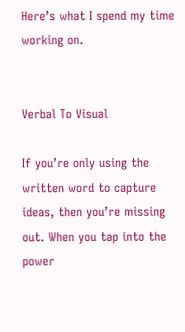Here’s what I spend my time working on.


Verbal To Visual

If you’re only using the written word to capture ideas, then you’re missing out. When you tap into the power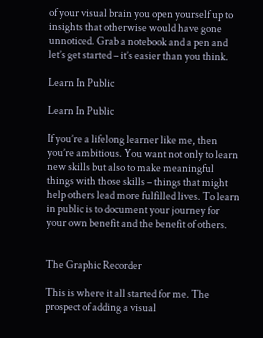of your visual brain you open yourself up to insights that otherwise would have gone unnoticed. Grab a notebook and a pen and let’s get started – it’s easier than you think.

Learn In Public

Learn In Public

If you’re a lifelong learner like me, then you’re ambitious. You want not only to learn new skills but also to make meaningful things with those skills – things that might help others lead more fulfilled lives. To learn in public is to document your journey for your own benefit and the benefit of others.


The Graphic Recorder

This is where it all started for me. The prospect of adding a visual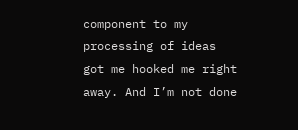component to my processing of ideas got me hooked me right away. And I’m not done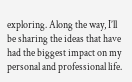exploring. Along the way, I’ll be sharing the ideas that have had the biggest impact on my personal and professional life.